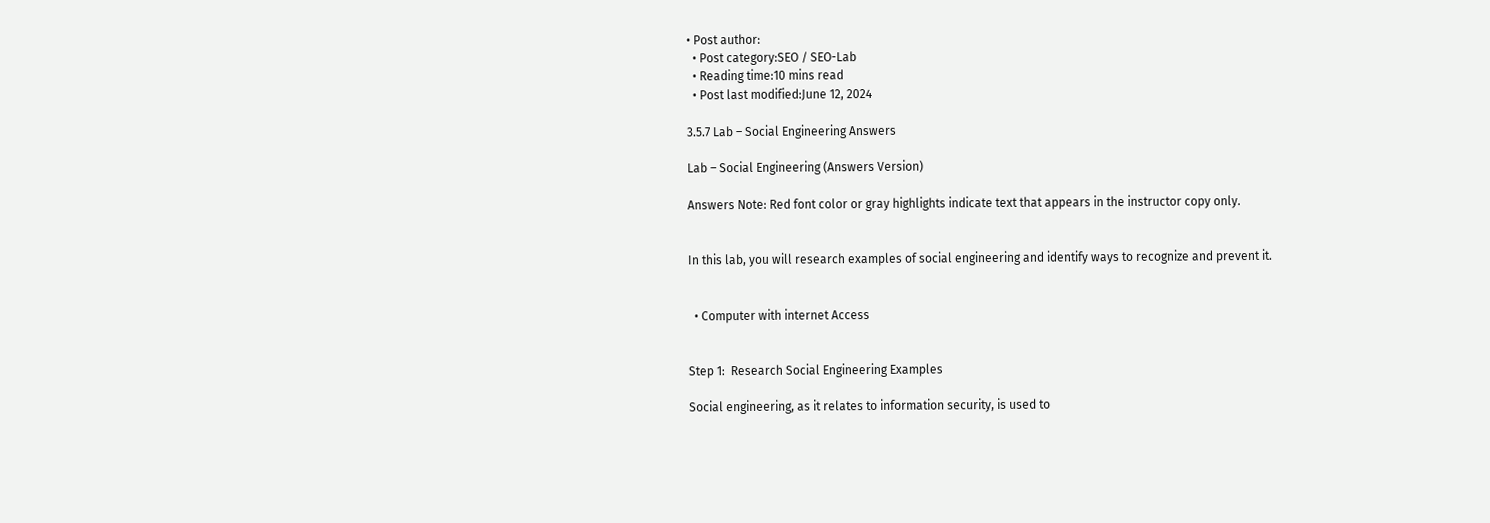• Post author:
  • Post category:SEO / SEO-Lab
  • Reading time:10 mins read
  • Post last modified:June 12, 2024

3.5.7 Lab – Social Engineering Answers

Lab – Social Engineering (Answers Version)

Answers Note: Red font color or gray highlights indicate text that appears in the instructor copy only.


In this lab, you will research examples of social engineering and identify ways to recognize and prevent it.


  • Computer with internet Access


Step 1:  Research Social Engineering Examples

Social engineering, as it relates to information security, is used to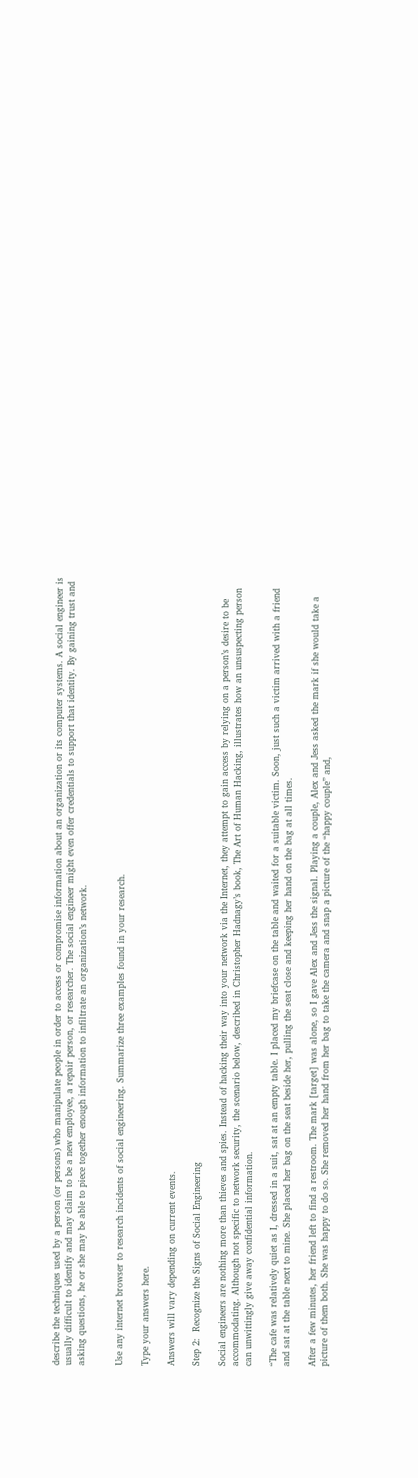describe the techniques used by a person (or persons) who manipulate people in order to access or compromise information about an organization or its computer systems. A social engineer is usually difficult to identify and may claim to be a new employee, a repair person, or researcher. The social engineer might even offer credentials to support that identity. By gaining trust and asking questions, he or she may be able to piece together enough information to infiltrate an organization’s network.


Use any internet browser to research incidents of social engineering. Summarize three examples found in your research.

Type your answers here.

Answers will vary depending on current events.

Step 2:  Recognize the Signs of Social Engineering

Social engineers are nothing more than thieves and spies. Instead of hacking their way into your network via the Internet, they attempt to gain access by relying on a person’s desire to be accommodating. Although not specific to network security, the scenario below, described in Christopher Hadnagy’s book, The Art of Human Hacking, illustrates how an unsuspecting person can unwittingly give away confidential information.

“The cafe was relatively quiet as I, dressed in a suit, sat at an empty table. I placed my briefcase on the table and waited for a suitable victim. Soon, just such a victim arrived with a friend and sat at the table next to mine. She placed her bag on the seat beside her, pulling the seat close and keeping her hand on the bag at all times.

After a few minutes, her friend left to find a restroom. The mark [target] was alone, so I gave Alex and Jess the signal. Playing a couple, Alex and Jess asked the mark if she would take a picture of them both. She was happy to do so. She removed her hand from her bag to take the camera and snap a picture of the “happy couple” and,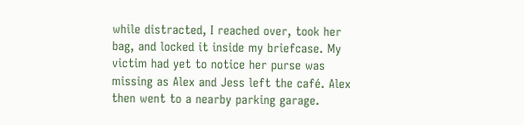while distracted, I reached over, took her bag, and locked it inside my briefcase. My victim had yet to notice her purse was missing as Alex and Jess left the café. Alex then went to a nearby parking garage.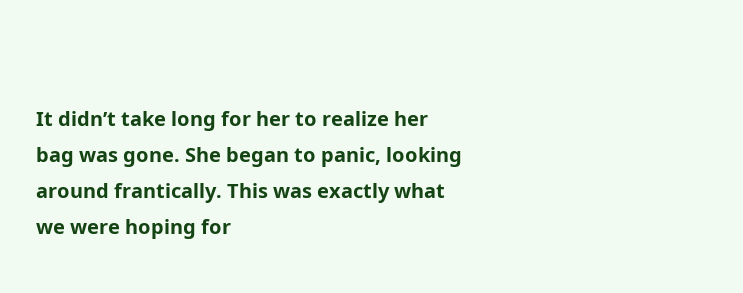It didn’t take long for her to realize her bag was gone. She began to panic, looking around frantically. This was exactly what we were hoping for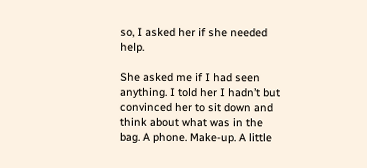so, I asked her if she needed help.

She asked me if I had seen anything. I told her I hadn’t but convinced her to sit down and think about what was in the bag. A phone. Make-up. A little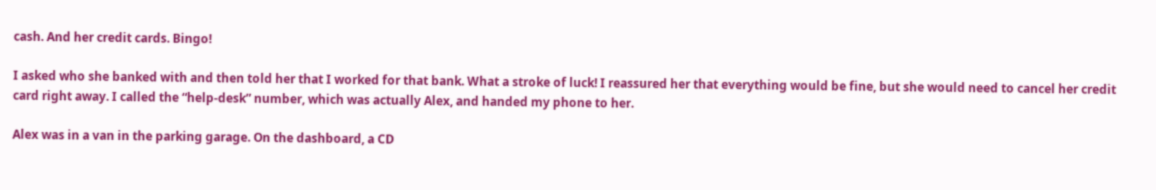cash. And her credit cards. Bingo!

I asked who she banked with and then told her that I worked for that bank. What a stroke of luck! I reassured her that everything would be fine, but she would need to cancel her credit card right away. I called the “help-desk” number, which was actually Alex, and handed my phone to her.

Alex was in a van in the parking garage. On the dashboard, a CD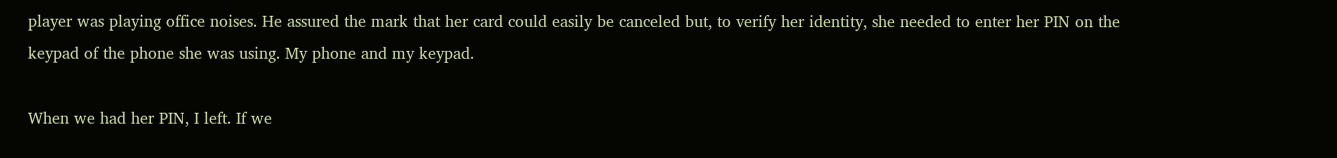player was playing office noises. He assured the mark that her card could easily be canceled but, to verify her identity, she needed to enter her PIN on the keypad of the phone she was using. My phone and my keypad.

When we had her PIN, I left. If we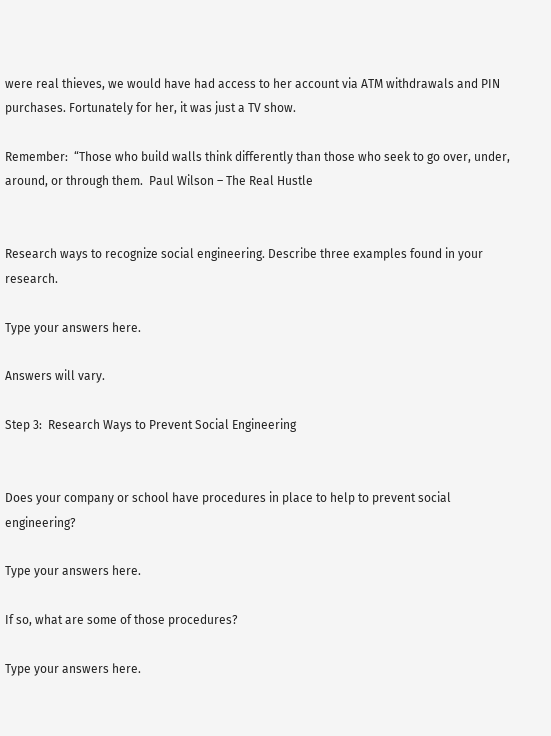were real thieves, we would have had access to her account via ATM withdrawals and PIN purchases. Fortunately for her, it was just a TV show.

Remember:  “Those who build walls think differently than those who seek to go over, under, around, or through them.  Paul Wilson – The Real Hustle


Research ways to recognize social engineering. Describe three examples found in your research.

Type your answers here.

Answers will vary.

Step 3:  Research Ways to Prevent Social Engineering


Does your company or school have procedures in place to help to prevent social engineering?

Type your answers here.

If so, what are some of those procedures?

Type your answers here.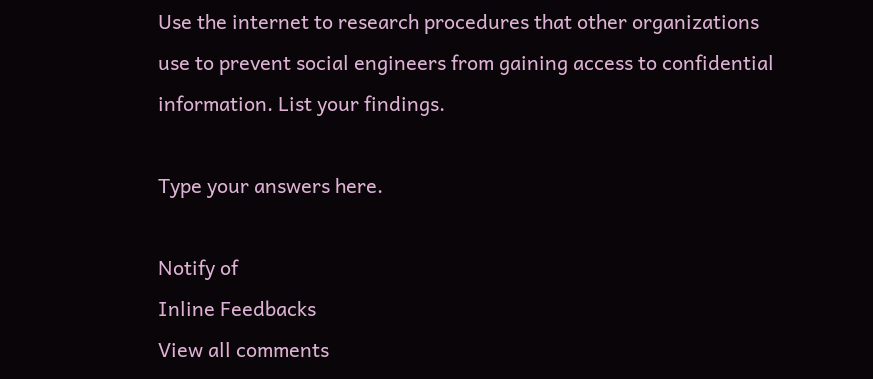Use the internet to research procedures that other organizations use to prevent social engineers from gaining access to confidential information. List your findings.

Type your answers here.

Notify of
Inline Feedbacks
View all comments